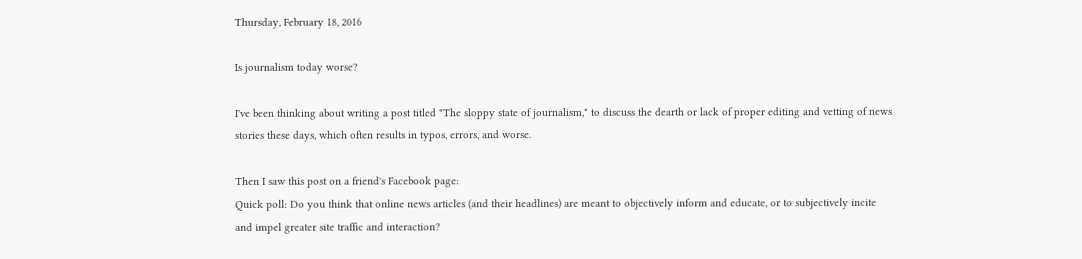Thursday, February 18, 2016

Is journalism today worse?

I've been thinking about writing a post titled "The sloppy state of journalism," to discuss the dearth or lack of proper editing and vetting of news stories these days, which often results in typos, errors, and worse.

Then I saw this post on a friend's Facebook page:
Quick poll: Do you think that online news articles (and their headlines) are meant to objectively inform and educate, or to subjectively incite and impel greater site traffic and interaction?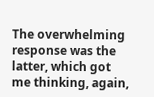The overwhelming response was the latter, which got me thinking, again,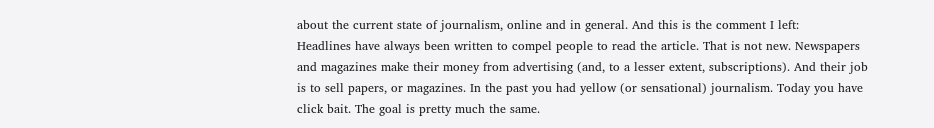about the current state of journalism, online and in general. And this is the comment I left:
Headlines have always been written to compel people to read the article. That is not new. Newspapers and magazines make their money from advertising (and, to a lesser extent, subscriptions). And their job is to sell papers, or magazines. In the past you had yellow (or sensational) journalism. Today you have click bait. The goal is pretty much the same.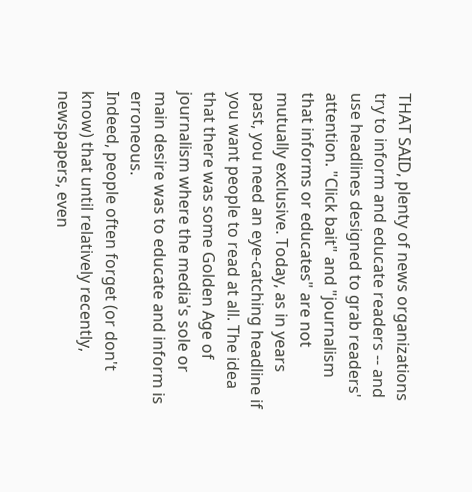THAT SAID, plenty of news organizations try to inform and educate readers -- and use headlines designed to grab readers' attention. "Click bait" and "journalism that informs or educates" are not mutually exclusive. Today, as in years past, you need an eye-catching headline if you want people to read at all. The idea that there was some Golden Age of journalism where the media's sole or main desire was to educate and inform is erroneous.
Indeed, people often forget (or don't know) that until relatively recently, newspapers, even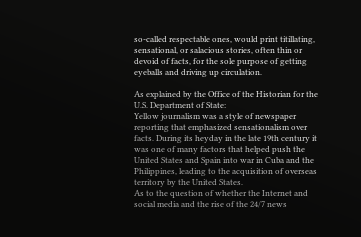so-called respectable ones, would print titillating, sensational, or salacious stories, often thin or devoid of facts, for the sole purpose of getting eyeballs and driving up circulation.

As explained by the Office of the Historian for the U.S. Department of State:
Yellow journalism was a style of newspaper reporting that emphasized sensationalism over facts. During its heyday in the late 19th century it was one of many factors that helped push the United States and Spain into war in Cuba and the Philippines, leading to the acquisition of overseas territory by the United States.
As to the question of whether the Internet and social media and the rise of the 24/7 news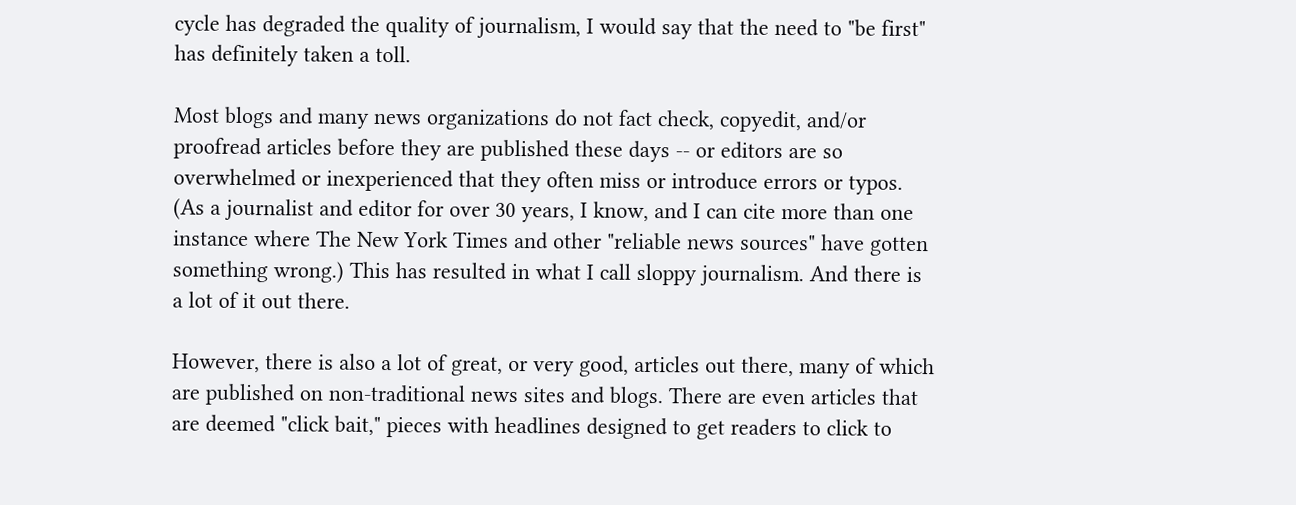cycle has degraded the quality of journalism, I would say that the need to "be first" has definitely taken a toll.

Most blogs and many news organizations do not fact check, copyedit, and/or proofread articles before they are published these days -- or editors are so overwhelmed or inexperienced that they often miss or introduce errors or typos. (As a journalist and editor for over 30 years, I know, and I can cite more than one instance where The New York Times and other "reliable news sources" have gotten something wrong.) This has resulted in what I call sloppy journalism. And there is a lot of it out there.

However, there is also a lot of great, or very good, articles out there, many of which are published on non-traditional news sites and blogs. There are even articles that are deemed "click bait," pieces with headlines designed to get readers to click to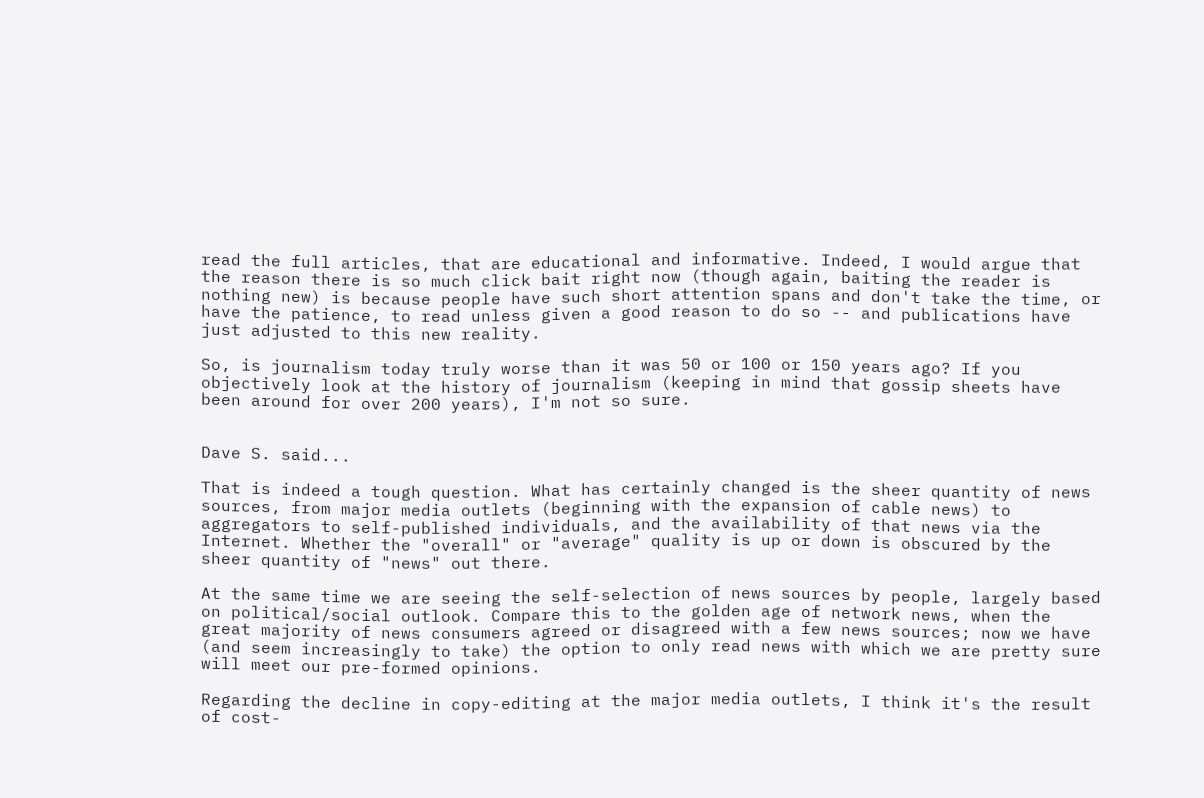read the full articles, that are educational and informative. Indeed, I would argue that the reason there is so much click bait right now (though again, baiting the reader is nothing new) is because people have such short attention spans and don't take the time, or have the patience, to read unless given a good reason to do so -- and publications have just adjusted to this new reality.

So, is journalism today truly worse than it was 50 or 100 or 150 years ago? If you objectively look at the history of journalism (keeping in mind that gossip sheets have been around for over 200 years), I'm not so sure.


Dave S. said...

That is indeed a tough question. What has certainly changed is the sheer quantity of news sources, from major media outlets (beginning with the expansion of cable news) to aggregators to self-published individuals, and the availability of that news via the Internet. Whether the "overall" or "average" quality is up or down is obscured by the sheer quantity of "news" out there.

At the same time we are seeing the self-selection of news sources by people, largely based on political/social outlook. Compare this to the golden age of network news, when the great majority of news consumers agreed or disagreed with a few news sources; now we have (and seem increasingly to take) the option to only read news with which we are pretty sure will meet our pre-formed opinions.

Regarding the decline in copy-editing at the major media outlets, I think it's the result of cost-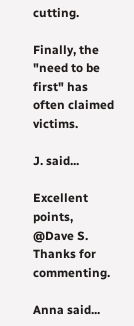cutting.

Finally, the "need to be first" has often claimed victims.

J. said...

Excellent points, @Dave S. Thanks for commenting.

Anna said...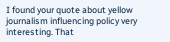I found your quote about yellow journalism influencing policy very interesting. That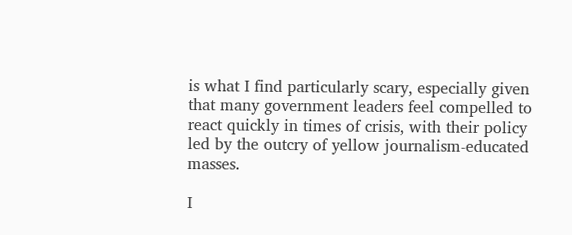is what I find particularly scary, especially given that many government leaders feel compelled to react quickly in times of crisis, with their policy led by the outcry of yellow journalism-educated masses.

I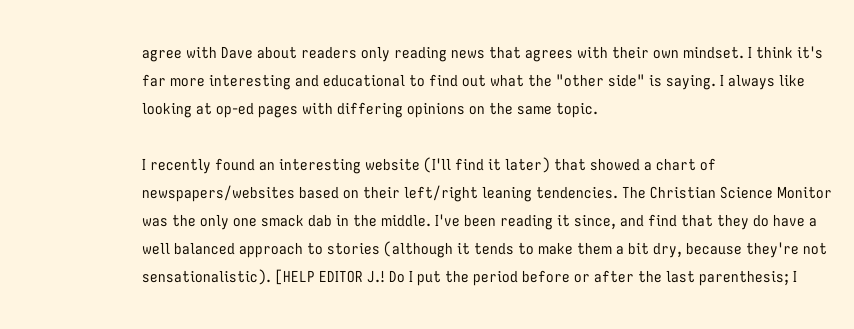agree with Dave about readers only reading news that agrees with their own mindset. I think it's far more interesting and educational to find out what the "other side" is saying. I always like looking at op-ed pages with differing opinions on the same topic.

I recently found an interesting website (I'll find it later) that showed a chart of newspapers/websites based on their left/right leaning tendencies. The Christian Science Monitor was the only one smack dab in the middle. I've been reading it since, and find that they do have a well balanced approach to stories (although it tends to make them a bit dry, because they're not sensationalistic). [HELP EDITOR J.! Do I put the period before or after the last parenthesis; I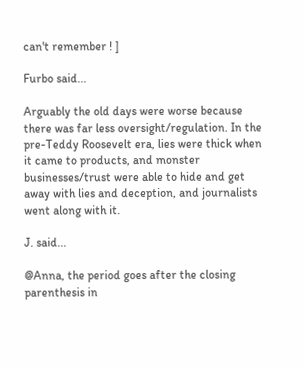can't remember ! ]

Furbo said...

Arguably the old days were worse because there was far less oversight/regulation. In the pre-Teddy Roosevelt era, lies were thick when it came to products, and monster businesses/trust were able to hide and get away with lies and deception, and journalists went along with it.

J. said...

@Anna, the period goes after the closing parenthesis in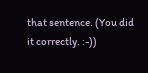that sentence. (You did it correctly. :-))